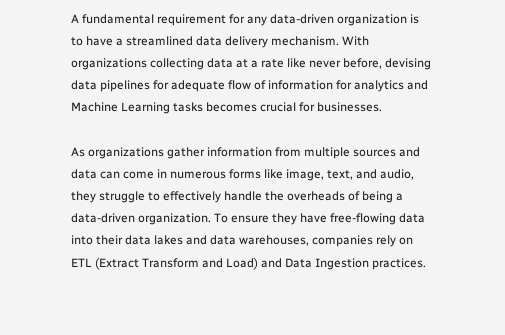A fundamental requirement for any data-driven organization is to have a streamlined data delivery mechanism. With organizations collecting data at a rate like never before, devising data pipelines for adequate flow of information for analytics and Machine Learning tasks becomes crucial for businesses.

As organizations gather information from multiple sources and data can come in numerous forms like image, text, and audio, they struggle to effectively handle the overheads of being a data-driven organization. To ensure they have free-flowing data into their data lakes and data warehouses, companies rely on ETL (Extract Transform and Load) and Data Ingestion practices.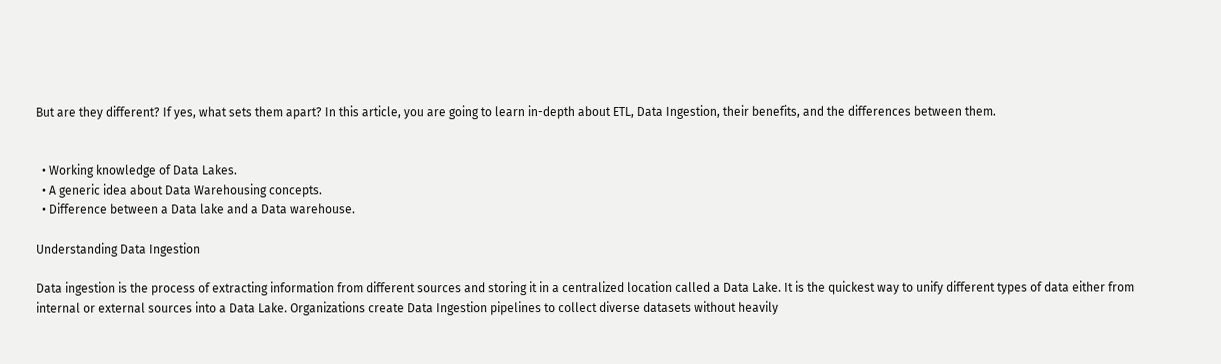But are they different? If yes, what sets them apart? In this article, you are going to learn in-depth about ETL, Data Ingestion, their benefits, and the differences between them.


  • Working knowledge of Data Lakes.
  • A generic idea about Data Warehousing concepts.
  • Difference between a Data lake and a Data warehouse.

Understanding Data Ingestion

Data ingestion is the process of extracting information from different sources and storing it in a centralized location called a Data Lake. It is the quickest way to unify different types of data either from internal or external sources into a Data Lake. Organizations create Data Ingestion pipelines to collect diverse datasets without heavily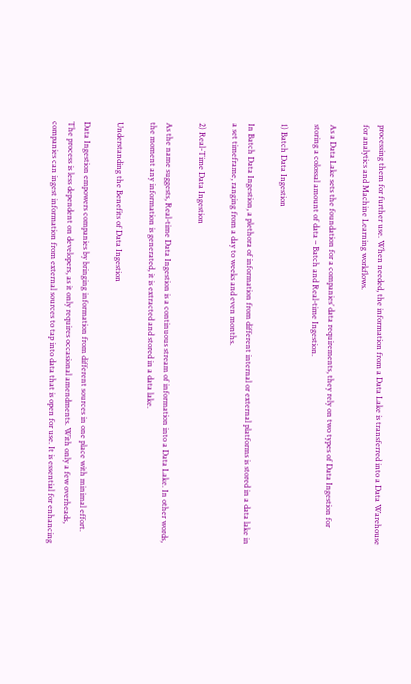processing them for further use. When needed, the information from a Data Lake is transferred into a Data Warehouse for analytics and Machine Learning workflows.

As a Data Lake sets the foundation for a companies’ data requirements, they rely on two types of Data Ingestion for storing a colossal amount of data – Batch and Real-time Ingestion.

1) Batch Data Ingestion

In Batch Data Ingestion, a plethora of information from different internal or external platforms is stored in a data lake in a set timeframe, ranging from a day to weeks and even months.

2) Real-Time Data Ingestion

As the name suggests, Real-time Data Ingestion is a continuous stream of information into a Data Lake. In other words, the moment any information is generated, it is extracted and stored in a data lake.

Understanding the Benefits of Data Ingestion

Data Ingestion empowers companies by bringing information from different sources in one place with minimal effort. The process is less dependent on developers, as it only requires occasional amendments. With only a few overheads, companies can ingest information from external sources to tap into data that is open for use. It is essential for enhancing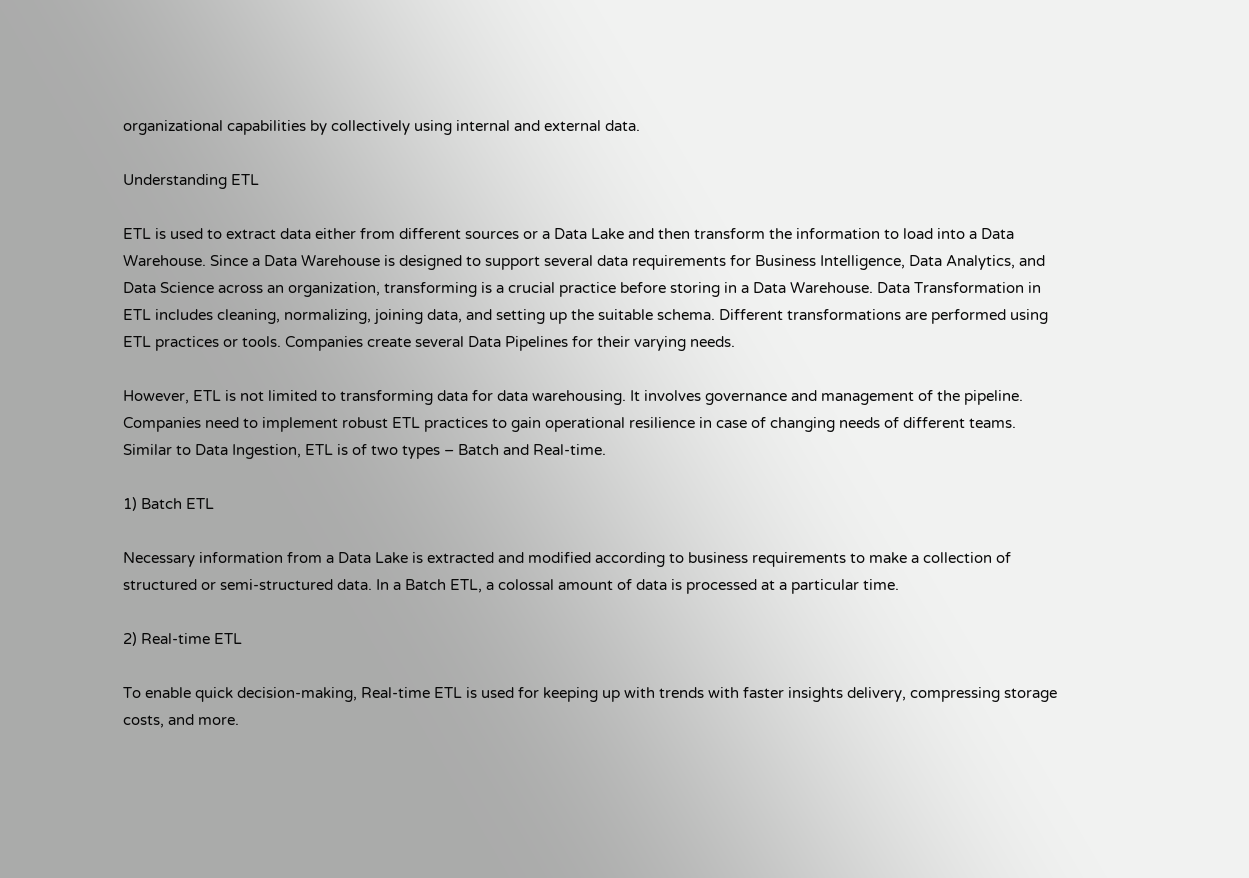organizational capabilities by collectively using internal and external data.

Understanding ETL

ETL is used to extract data either from different sources or a Data Lake and then transform the information to load into a Data Warehouse. Since a Data Warehouse is designed to support several data requirements for Business Intelligence, Data Analytics, and Data Science across an organization, transforming is a crucial practice before storing in a Data Warehouse. Data Transformation in ETL includes cleaning, normalizing, joining data, and setting up the suitable schema. Different transformations are performed using ETL practices or tools. Companies create several Data Pipelines for their varying needs.

However, ETL is not limited to transforming data for data warehousing. It involves governance and management of the pipeline. Companies need to implement robust ETL practices to gain operational resilience in case of changing needs of different teams. Similar to Data Ingestion, ETL is of two types – Batch and Real-time.

1) Batch ETL

Necessary information from a Data Lake is extracted and modified according to business requirements to make a collection of structured or semi-structured data. In a Batch ETL, a colossal amount of data is processed at a particular time.

2) Real-time ETL

To enable quick decision-making, Real-time ETL is used for keeping up with trends with faster insights delivery, compressing storage costs, and more.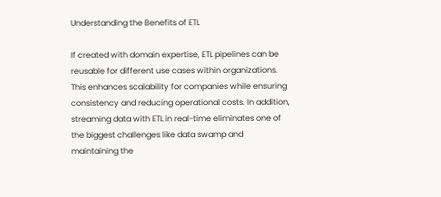Understanding the Benefits of ETL

If created with domain expertise, ETL pipelines can be reusable for different use cases within organizations. This enhances scalability for companies while ensuring consistency and reducing operational costs. In addition, streaming data with ETL in real-time eliminates one of the biggest challenges like data swamp and maintaining the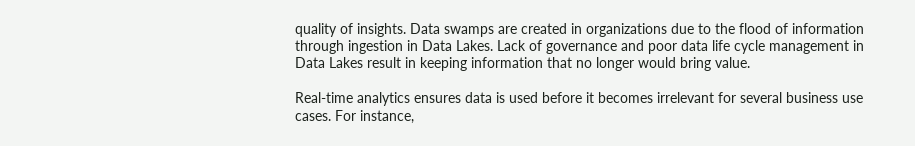quality of insights. Data swamps are created in organizations due to the flood of information through ingestion in Data Lakes. Lack of governance and poor data life cycle management in Data Lakes result in keeping information that no longer would bring value.

Real-time analytics ensures data is used before it becomes irrelevant for several business use cases. For instance,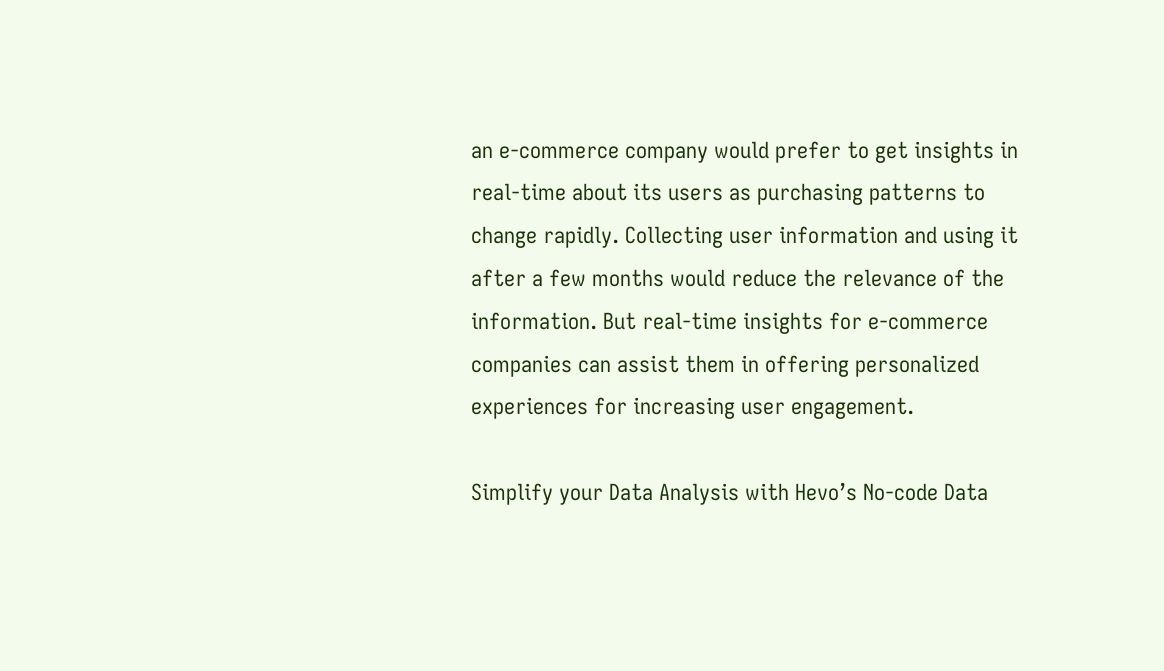an e-commerce company would prefer to get insights in real-time about its users as purchasing patterns to change rapidly. Collecting user information and using it after a few months would reduce the relevance of the information. But real-time insights for e-commerce companies can assist them in offering personalized experiences for increasing user engagement.

Simplify your Data Analysis with Hevo’s No-code Data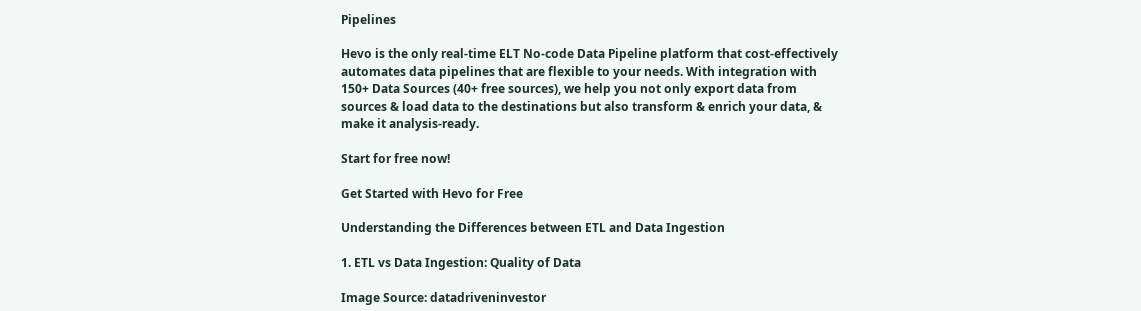Pipelines

Hevo is the only real-time ELT No-code Data Pipeline platform that cost-effectively automates data pipelines that are flexible to your needs. With integration with 150+ Data Sources (40+ free sources), we help you not only export data from sources & load data to the destinations but also transform & enrich your data, & make it analysis-ready.

Start for free now!

Get Started with Hevo for Free

Understanding the Differences between ETL and Data Ingestion

1. ETL vs Data Ingestion: Quality of Data

Image Source: datadriveninvestor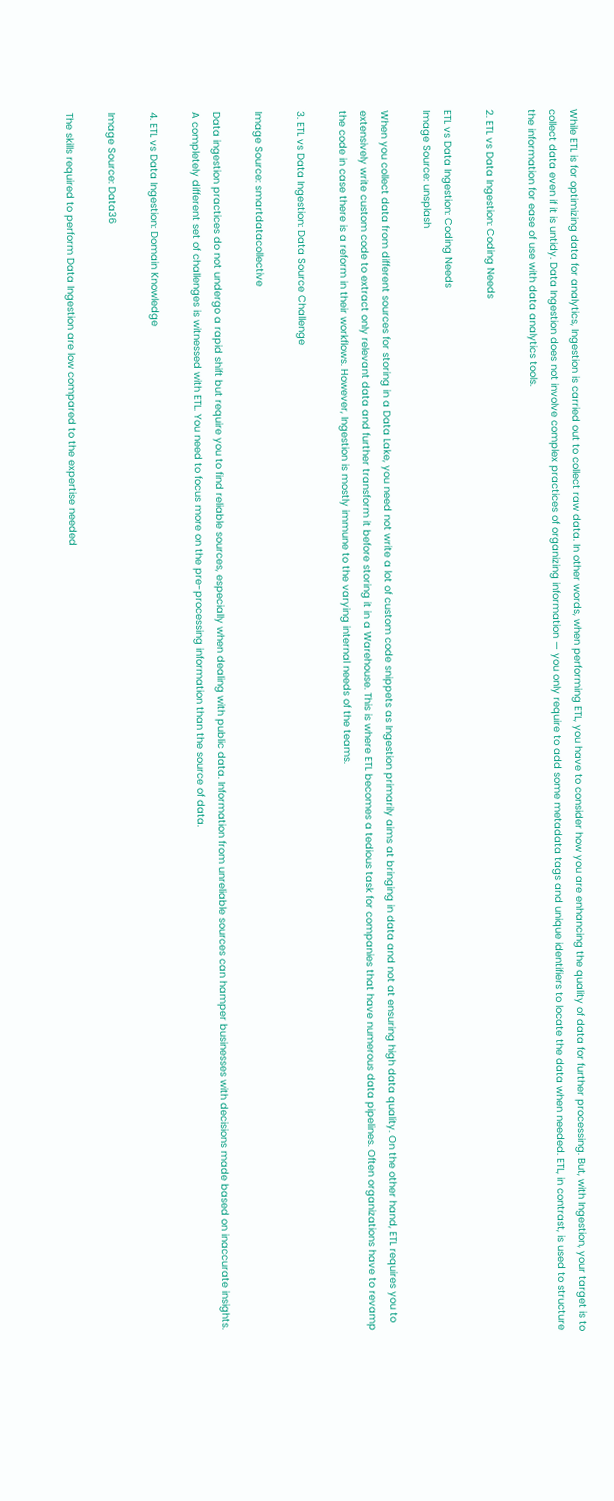While ETL is for optimizing data for analytics, Ingestion is carried out to collect raw data. In other words, when performing ETL, you have to consider how you are enhancing the quality of data for further processing. But, with Ingestion, your target is to collect data even if it is untidy. Data Ingestion does not involve complex practices of organizing information — you only require to add some metadata tags and unique identifiers to locate the data when needed. ETL, in contrast, is used to structure the information for ease of use with data analytics tools.

2. ETL vs Data Ingestion: Coding Needs

ETL vs Data Ingestion: Coding Needs
Image Source: unsplash

When you collect data from different sources for storing in a Data Lake, you need not write a lot of custom code snippets as Ingestion primarily aims at bringing in data and not at ensuring high data quality. On the other hand, ETL requires you to extensively write custom code to extract only relevant data and further transform it before storing it in a Warehouse. This is where ETL becomes a tedious task for companies that have numerous data pipelines. Often organizations have to revamp the code in case there is a reform in their workflows. However, Ingestion is mostly immune to the varying internal needs of the teams.

3. ETL vs Data Ingestion: Data Source Challenge

Image Source: smartdatacollective

Data ingestion practices do not undergo a rapid shift but require you to find reliable sources, especially when dealing with public data. Information from unreliable sources can hamper businesses with decisions made based on inaccurate insights. A completely different set of challenges is witnessed with ETL. You need to focus more on the pre-processing information than the source of data.

4. ETL vs Data Ingestion: Domain Knowledge

Image Source: Data36

The skills required to perform Data Ingestion are low compared to the expertise needed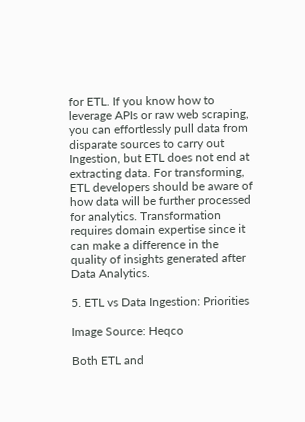for ETL. If you know how to leverage APIs or raw web scraping, you can effortlessly pull data from disparate sources to carry out Ingestion, but ETL does not end at extracting data. For transforming, ETL developers should be aware of how data will be further processed for analytics. Transformation requires domain expertise since it can make a difference in the quality of insights generated after Data Analytics.

5. ETL vs Data Ingestion: Priorities

Image Source: Heqco

Both ETL and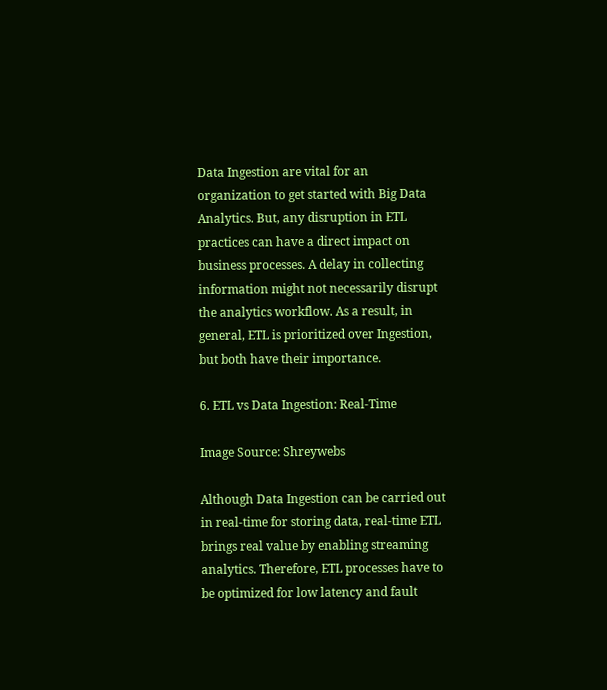Data Ingestion are vital for an organization to get started with Big Data Analytics. But, any disruption in ETL practices can have a direct impact on business processes. A delay in collecting information might not necessarily disrupt the analytics workflow. As a result, in general, ETL is prioritized over Ingestion, but both have their importance.

6. ETL vs Data Ingestion: Real-Time

Image Source: Shreywebs

Although Data Ingestion can be carried out in real-time for storing data, real-time ETL brings real value by enabling streaming analytics. Therefore, ETL processes have to be optimized for low latency and fault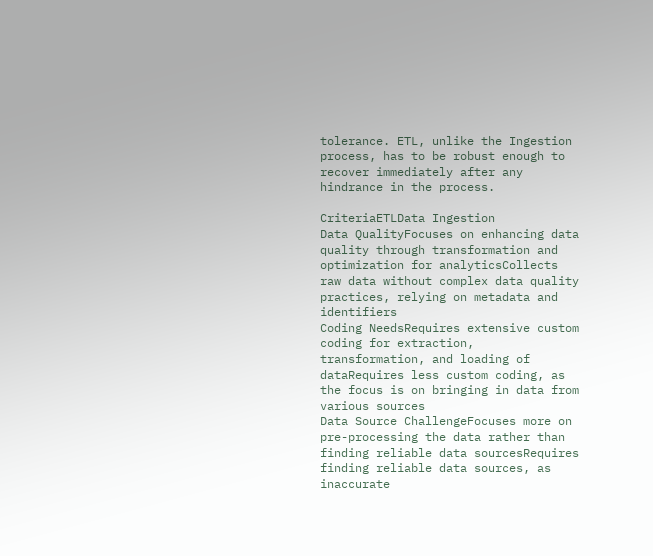tolerance. ETL, unlike the Ingestion process, has to be robust enough to recover immediately after any hindrance in the process.

CriteriaETLData Ingestion
Data QualityFocuses on enhancing data quality through transformation and optimization for analyticsCollects raw data without complex data quality practices, relying on metadata and identifiers
Coding NeedsRequires extensive custom coding for extraction, transformation, and loading of dataRequires less custom coding, as the focus is on bringing in data from various sources
Data Source ChallengeFocuses more on pre-processing the data rather than finding reliable data sourcesRequires finding reliable data sources, as inaccurate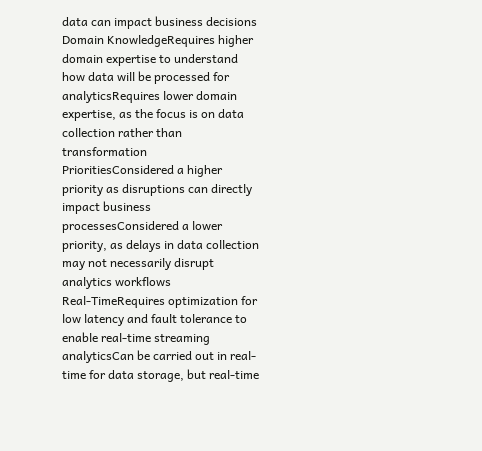data can impact business decisions
Domain KnowledgeRequires higher domain expertise to understand how data will be processed for analyticsRequires lower domain expertise, as the focus is on data collection rather than transformation
PrioritiesConsidered a higher priority as disruptions can directly impact business processesConsidered a lower priority, as delays in data collection may not necessarily disrupt analytics workflows
Real-TimeRequires optimization for low latency and fault tolerance to enable real-time streaming analyticsCan be carried out in real-time for data storage, but real-time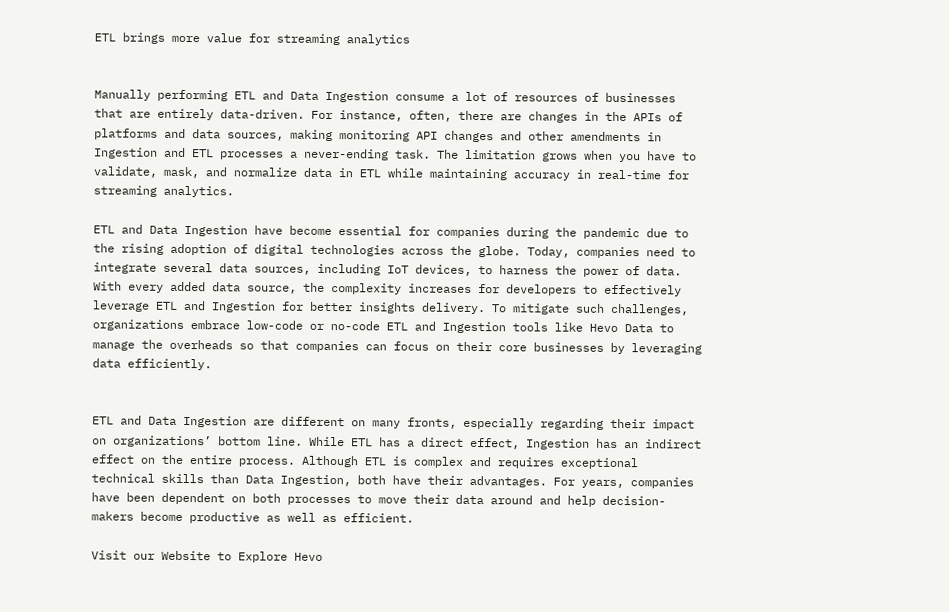ETL brings more value for streaming analytics


Manually performing ETL and Data Ingestion consume a lot of resources of businesses that are entirely data-driven. For instance, often, there are changes in the APIs of platforms and data sources, making monitoring API changes and other amendments in Ingestion and ETL processes a never-ending task. The limitation grows when you have to validate, mask, and normalize data in ETL while maintaining accuracy in real-time for streaming analytics.

ETL and Data Ingestion have become essential for companies during the pandemic due to the rising adoption of digital technologies across the globe. Today, companies need to integrate several data sources, including IoT devices, to harness the power of data. With every added data source, the complexity increases for developers to effectively leverage ETL and Ingestion for better insights delivery. To mitigate such challenges, organizations embrace low-code or no-code ETL and Ingestion tools like Hevo Data to manage the overheads so that companies can focus on their core businesses by leveraging data efficiently.


ETL and Data Ingestion are different on many fronts, especially regarding their impact on organizations’ bottom line. While ETL has a direct effect, Ingestion has an indirect effect on the entire process. Although ETL is complex and requires exceptional technical skills than Data Ingestion, both have their advantages. For years, companies have been dependent on both processes to move their data around and help decision-makers become productive as well as efficient.

Visit our Website to Explore Hevo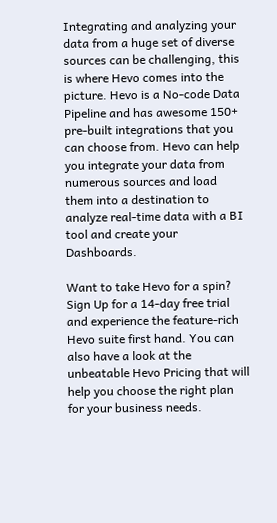Integrating and analyzing your data from a huge set of diverse sources can be challenging, this is where Hevo comes into the picture. Hevo is a No-code Data Pipeline and has awesome 150+ pre-built integrations that you can choose from. Hevo can help you integrate your data from numerous sources and load them into a destination to analyze real-time data with a BI tool and create your Dashboards.

Want to take Hevo for a spin? Sign Up for a 14-day free trial and experience the feature-rich Hevo suite first hand. You can also have a look at the unbeatable Hevo Pricing that will help you choose the right plan for your business needs.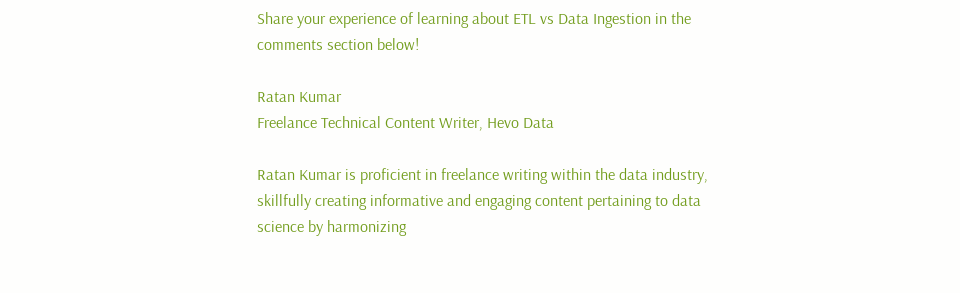Share your experience of learning about ETL vs Data Ingestion in the comments section below!

Ratan Kumar
Freelance Technical Content Writer, Hevo Data

Ratan Kumar is proficient in freelance writing within the data industry, skillfully creating informative and engaging content pertaining to data science by harmonizing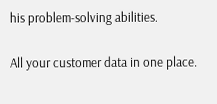his problem-solving abilities.

All your customer data in one place.